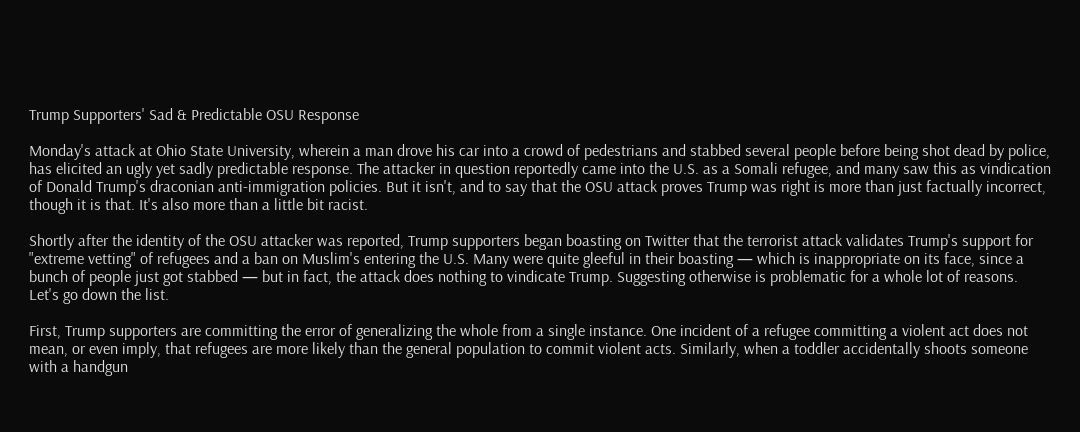Trump Supporters' Sad & Predictable OSU Response

Monday's attack at Ohio State University, wherein a man drove his car into a crowd of pedestrians and stabbed several people before being shot dead by police, has elicited an ugly yet sadly predictable response. The attacker in question reportedly came into the U.S. as a Somali refugee, and many saw this as vindication of Donald Trump's draconian anti-immigration policies. But it isn't, and to say that the OSU attack proves Trump was right is more than just factually incorrect, though it is that. It's also more than a little bit racist.

Shortly after the identity of the OSU attacker was reported, Trump supporters began boasting on Twitter that the terrorist attack validates Trump's support for "extreme vetting" of refugees and a ban on Muslim's entering the U.S. Many were quite gleeful in their boasting — which is inappropriate on its face, since a bunch of people just got stabbed — but in fact, the attack does nothing to vindicate Trump. Suggesting otherwise is problematic for a whole lot of reasons. Let's go down the list.

First, Trump supporters are committing the error of generalizing the whole from a single instance. One incident of a refugee committing a violent act does not mean, or even imply, that refugees are more likely than the general population to commit violent acts. Similarly, when a toddler accidentally shoots someone with a handgun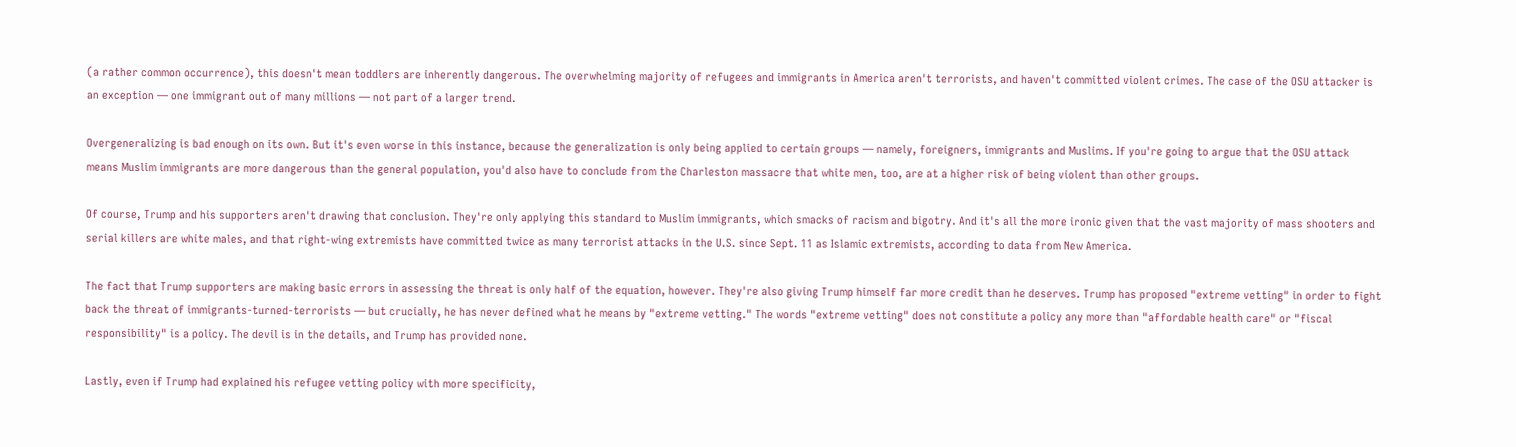(a rather common occurrence), this doesn't mean toddlers are inherently dangerous. The overwhelming majority of refugees and immigrants in America aren't terrorists, and haven't committed violent crimes. The case of the OSU attacker is an exception — one immigrant out of many millions — not part of a larger trend.

Overgeneralizing is bad enough on its own. But it's even worse in this instance, because the generalization is only being applied to certain groups — namely, foreigners, immigrants and Muslims. If you're going to argue that the OSU attack means Muslim immigrants are more dangerous than the general population, you'd also have to conclude from the Charleston massacre that white men, too, are at a higher risk of being violent than other groups.

Of course, Trump and his supporters aren't drawing that conclusion. They're only applying this standard to Muslim immigrants, which smacks of racism and bigotry. And it's all the more ironic given that the vast majority of mass shooters and serial killers are white males, and that right-wing extremists have committed twice as many terrorist attacks in the U.S. since Sept. 11 as Islamic extremists, according to data from New America.

The fact that Trump supporters are making basic errors in assessing the threat is only half of the equation, however. They're also giving Trump himself far more credit than he deserves. Trump has proposed "extreme vetting" in order to fight back the threat of immigrants-turned-terrorists — but crucially, he has never defined what he means by "extreme vetting." The words "extreme vetting" does not constitute a policy any more than "affordable health care" or "fiscal responsibility" is a policy. The devil is in the details, and Trump has provided none.

Lastly, even if Trump had explained his refugee vetting policy with more specificity,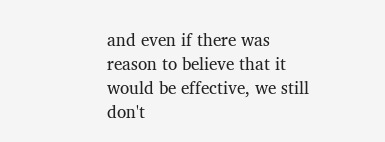and even if there was reason to believe that it would be effective, we still don't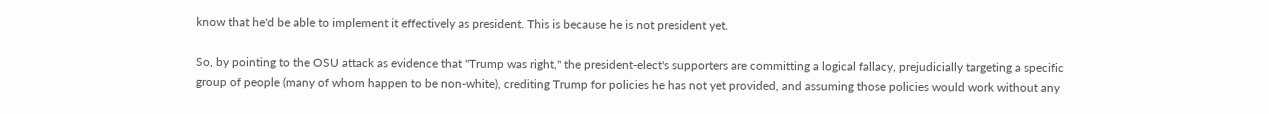know that he'd be able to implement it effectively as president. This is because he is not president yet.

So, by pointing to the OSU attack as evidence that "Trump was right," the president-elect's supporters are committing a logical fallacy, prejudicially targeting a specific group of people (many of whom happen to be non-white), crediting Trump for policies he has not yet provided, and assuming those policies would work without any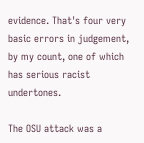evidence. That's four very basic errors in judgement, by my count, one of which has serious racist undertones.

The OSU attack was a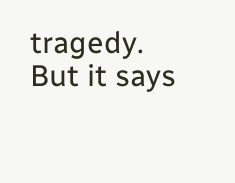tragedy. But it says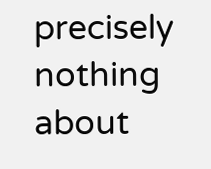precisely nothing about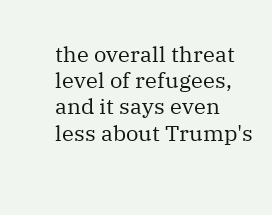the overall threat level of refugees, and it says even less about Trump's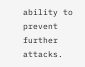ability to prevent further attacks.